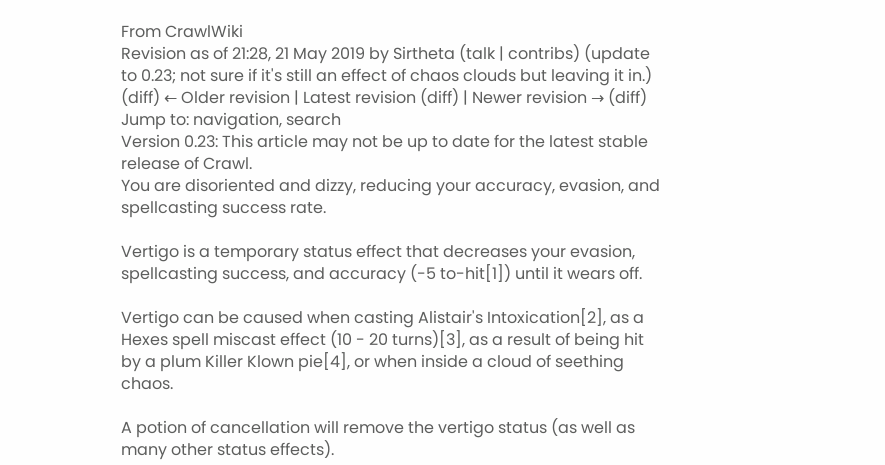From CrawlWiki
Revision as of 21:28, 21 May 2019 by Sirtheta (talk | contribs) (update to 0.23; not sure if it's still an effect of chaos clouds but leaving it in.)
(diff) ← Older revision | Latest revision (diff) | Newer revision → (diff)
Jump to: navigation, search
Version 0.23: This article may not be up to date for the latest stable release of Crawl.
You are disoriented and dizzy, reducing your accuracy, evasion, and spellcasting success rate.

Vertigo is a temporary status effect that decreases your evasion, spellcasting success, and accuracy (-5 to-hit[1]) until it wears off.

Vertigo can be caused when casting Alistair's Intoxication[2], as a Hexes spell miscast effect (10 - 20 turns)[3], as a result of being hit by a plum Killer Klown pie[4], or when inside a cloud of seething chaos.

A potion of cancellation will remove the vertigo status (as well as many other status effects).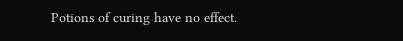Potions of curing have no effect.